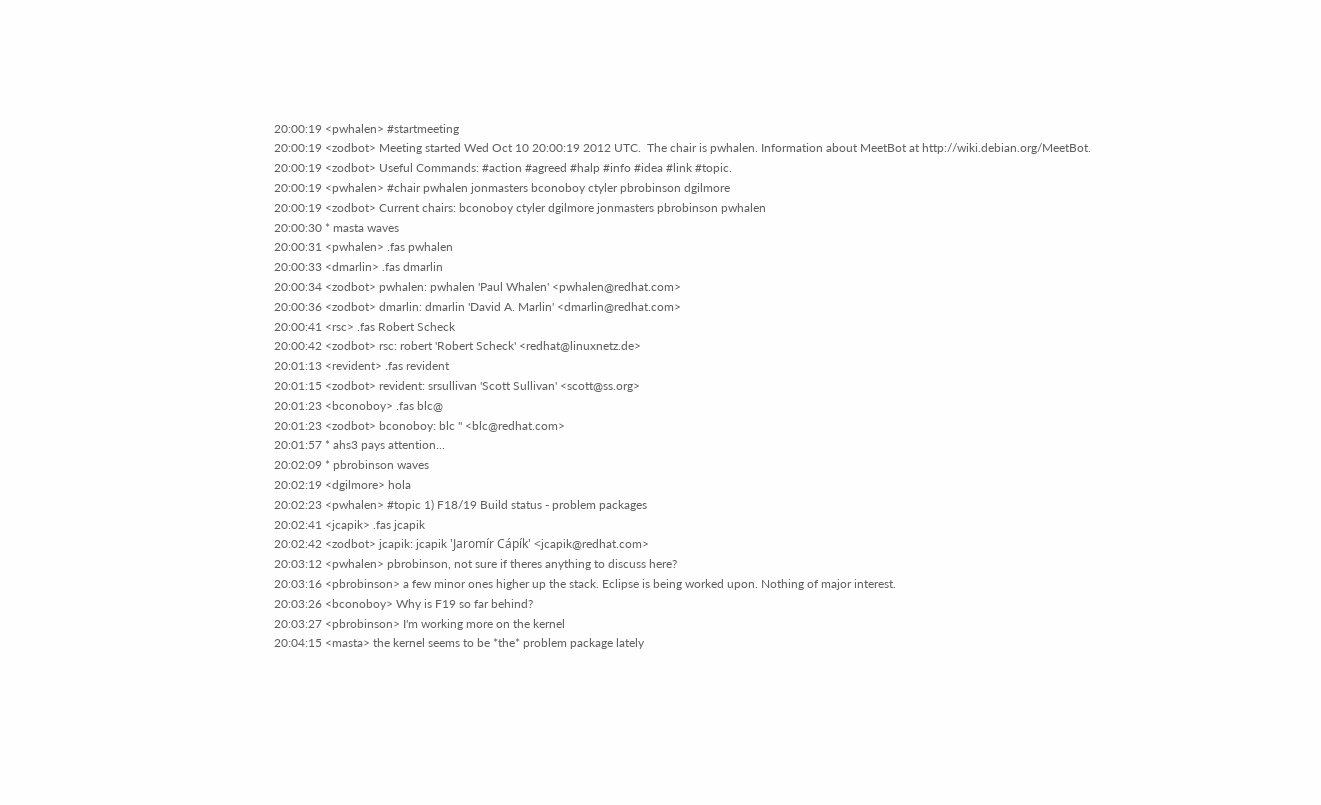20:00:19 <pwhalen> #startmeeting
20:00:19 <zodbot> Meeting started Wed Oct 10 20:00:19 2012 UTC.  The chair is pwhalen. Information about MeetBot at http://wiki.debian.org/MeetBot.
20:00:19 <zodbot> Useful Commands: #action #agreed #halp #info #idea #link #topic.
20:00:19 <pwhalen> #chair pwhalen jonmasters bconoboy ctyler pbrobinson dgilmore
20:00:19 <zodbot> Current chairs: bconoboy ctyler dgilmore jonmasters pbrobinson pwhalen
20:00:30 * masta waves
20:00:31 <pwhalen> .fas pwhalen
20:00:33 <dmarlin> .fas dmarlin
20:00:34 <zodbot> pwhalen: pwhalen 'Paul Whalen' <pwhalen@redhat.com>
20:00:36 <zodbot> dmarlin: dmarlin 'David A. Marlin' <dmarlin@redhat.com>
20:00:41 <rsc> .fas Robert Scheck
20:00:42 <zodbot> rsc: robert 'Robert Scheck' <redhat@linuxnetz.de>
20:01:13 <revident> .fas revident
20:01:15 <zodbot> revident: srsullivan 'Scott Sullivan' <scott@ss.org>
20:01:23 <bconoboy> .fas blc@
20:01:23 <zodbot> bconoboy: blc '' <blc@redhat.com>
20:01:57 * ahs3 pays attention...
20:02:09 * pbrobinson waves
20:02:19 <dgilmore> hola
20:02:23 <pwhalen> #topic 1) F18/19 Build status - problem packages
20:02:41 <jcapik> .fas jcapik
20:02:42 <zodbot> jcapik: jcapik 'Jaromír Cápík' <jcapik@redhat.com>
20:03:12 <pwhalen> pbrobinson, not sure if theres anything to discuss here?
20:03:16 <pbrobinson> a few minor ones higher up the stack. Eclipse is being worked upon. Nothing of major interest.
20:03:26 <bconoboy> Why is F19 so far behind?
20:03:27 <pbrobinson> I'm working more on the kernel
20:04:15 <masta> the kernel seems to be *the* problem package lately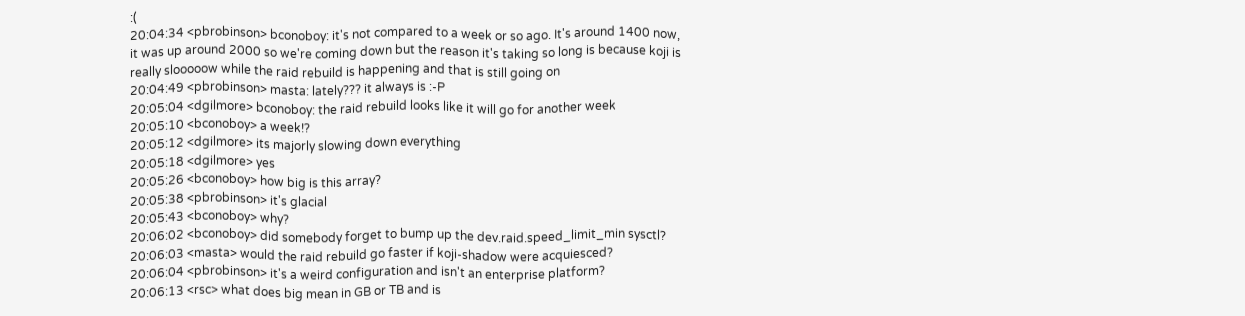:(
20:04:34 <pbrobinson> bconoboy: it's not compared to a week or so ago. It's around 1400 now, it was up around 2000 so we're coming down but the reason it's taking so long is because koji is really slooooow while the raid rebuild is happening and that is still going on
20:04:49 <pbrobinson> masta: lately??? it always is :-P
20:05:04 <dgilmore> bconoboy: the raid rebuild looks like it will go for another week
20:05:10 <bconoboy> a week!?
20:05:12 <dgilmore> its majorly slowing down everything
20:05:18 <dgilmore> yes
20:05:26 <bconoboy> how big is this array?
20:05:38 <pbrobinson> it's glacial
20:05:43 <bconoboy> why?
20:06:02 <bconoboy> did somebody forget to bump up the dev.raid.speed_limit_min sysctl?
20:06:03 <masta> would the raid rebuild go faster if koji-shadow were acquiesced?
20:06:04 <pbrobinson> it's a weird configuration and isn't an enterprise platform?
20:06:13 <rsc> what does big mean in GB or TB and is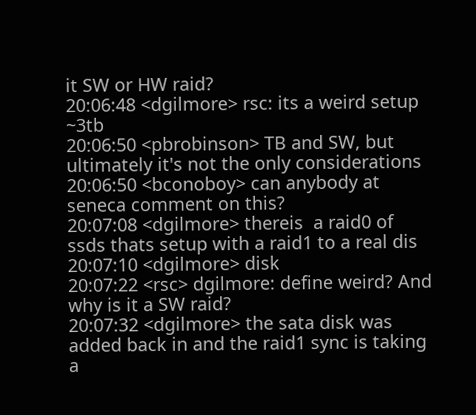it SW or HW raid?
20:06:48 <dgilmore> rsc: its a weird setup ~3tb
20:06:50 <pbrobinson> TB and SW, but ultimately it's not the only considerations
20:06:50 <bconoboy> can anybody at seneca comment on this?
20:07:08 <dgilmore> thereis  a raid0 of ssds thats setup with a raid1 to a real dis
20:07:10 <dgilmore> disk
20:07:22 <rsc> dgilmore: define weird? And why is it a SW raid?
20:07:32 <dgilmore> the sata disk was added back in and the raid1 sync is taking a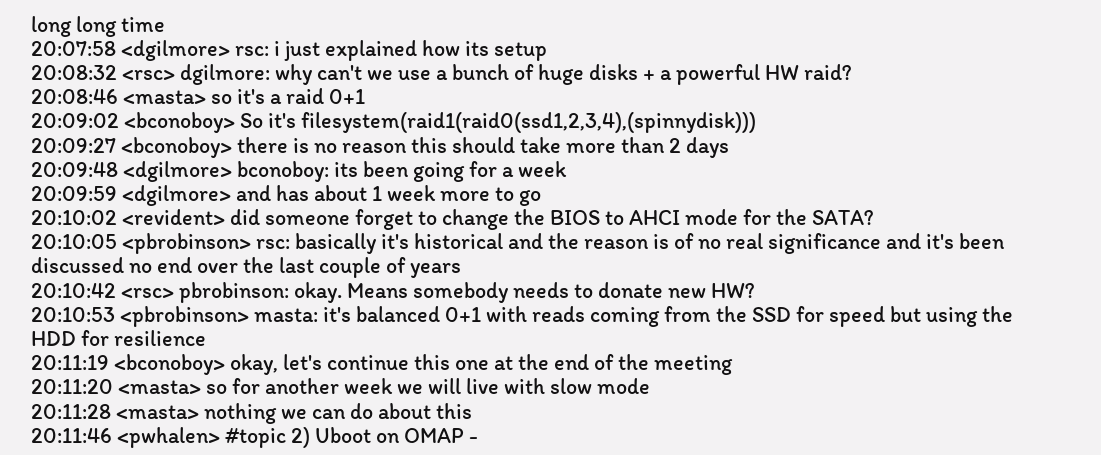long long time
20:07:58 <dgilmore> rsc: i just explained how its setup
20:08:32 <rsc> dgilmore: why can't we use a bunch of huge disks + a powerful HW raid?
20:08:46 <masta> so it's a raid 0+1
20:09:02 <bconoboy> So it's filesystem(raid1(raid0(ssd1,2,3,4),(spinnydisk)))
20:09:27 <bconoboy> there is no reason this should take more than 2 days
20:09:48 <dgilmore> bconoboy: its been going for a week
20:09:59 <dgilmore> and has about 1 week more to go
20:10:02 <revident> did someone forget to change the BIOS to AHCI mode for the SATA?
20:10:05 <pbrobinson> rsc: basically it's historical and the reason is of no real significance and it's been discussed no end over the last couple of years
20:10:42 <rsc> pbrobinson: okay. Means somebody needs to donate new HW?
20:10:53 <pbrobinson> masta: it's balanced 0+1 with reads coming from the SSD for speed but using the HDD for resilience
20:11:19 <bconoboy> okay, let's continue this one at the end of the meeting
20:11:20 <masta> so for another week we will live with slow mode
20:11:28 <masta> nothing we can do about this
20:11:46 <pwhalen> #topic 2) Uboot on OMAP -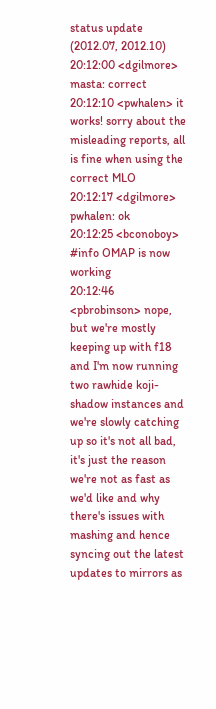status update (2012.07, 2012.10)
20:12:00 <dgilmore> masta: correct
20:12:10 <pwhalen> it works! sorry about the misleading reports, all is fine when using the correct MLO
20:12:17 <dgilmore> pwhalen: ok
20:12:25 <bconoboy> #info OMAP is now working
20:12:46 <pbrobinson> nope, but we're mostly keeping up with f18 and I'm now running two rawhide koji-shadow instances and we're slowly catching up so it's not all bad, it's just the reason we're not as fast as we'd like and why there's issues with mashing and hence syncing out the latest updates to mirrors as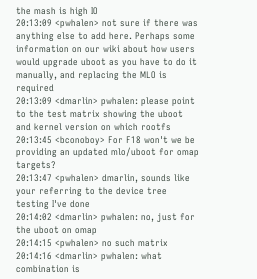the mash is high IO
20:13:09 <pwhalen> not sure if there was anything else to add here. Perhaps some information on our wiki about how users would upgrade uboot as you have to do it manually, and replacing the MLO is required
20:13:09 <dmarlin> pwhalen: please point to the test matrix showing the uboot and kernel version on which rootfs
20:13:45 <bconoboy> For F18 won't we be providing an updated mlo/uboot for omap targets?
20:13:47 <pwhalen> dmarlin, sounds like your referring to the device tree testing I've done
20:14:02 <dmarlin> pwhalen: no, just for the uboot on omap
20:14:15 <pwhalen> no such matrix
20:14:16 <dmarlin> pwhalen: what combination is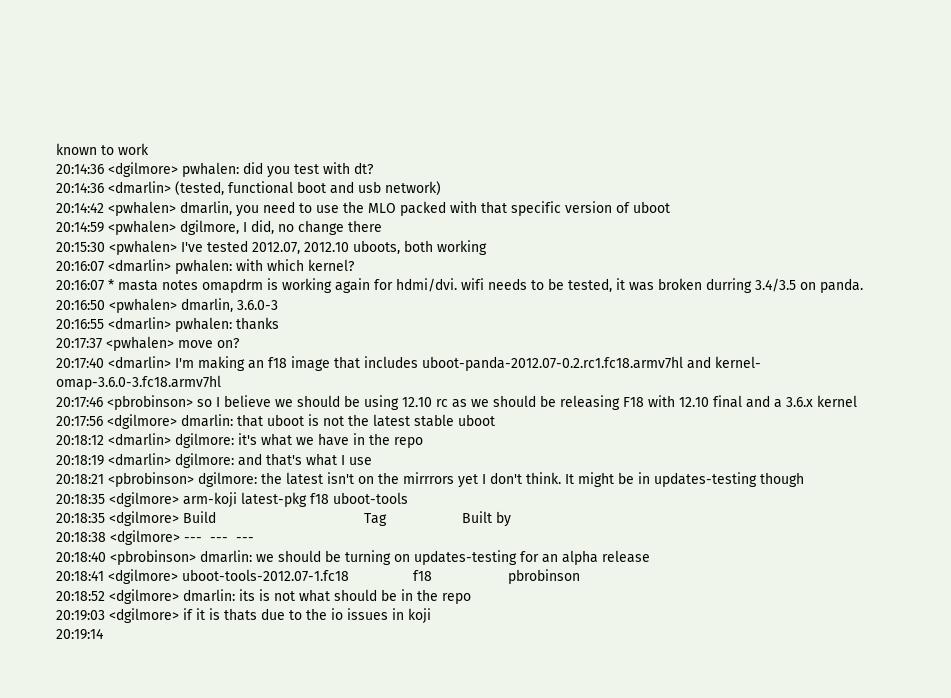known to work
20:14:36 <dgilmore> pwhalen: did you test with dt?
20:14:36 <dmarlin> (tested, functional boot and usb network)
20:14:42 <pwhalen> dmarlin, you need to use the MLO packed with that specific version of uboot
20:14:59 <pwhalen> dgilmore, I did, no change there
20:15:30 <pwhalen> I've tested 2012.07, 2012.10 uboots, both working
20:16:07 <dmarlin> pwhalen: with which kernel?
20:16:07 * masta notes omapdrm is working again for hdmi/dvi. wifi needs to be tested, it was broken durring 3.4/3.5 on panda.
20:16:50 <pwhalen> dmarlin, 3.6.0-3
20:16:55 <dmarlin> pwhalen: thanks
20:17:37 <pwhalen> move on?
20:17:40 <dmarlin> I'm making an f18 image that includes uboot-panda-2012.07-0.2.rc1.fc18.armv7hl and kernel-omap-3.6.0-3.fc18.armv7hl
20:17:46 <pbrobinson> so I believe we should be using 12.10 rc as we should be releasing F18 with 12.10 final and a 3.6.x kernel
20:17:56 <dgilmore> dmarlin: that uboot is not the latest stable uboot
20:18:12 <dmarlin> dgilmore: it's what we have in the repo
20:18:19 <dmarlin> dgilmore: and that's what I use
20:18:21 <pbrobinson> dgilmore: the latest isn't on the mirrrors yet I don't think. It might be in updates-testing though
20:18:35 <dgilmore> arm-koji latest-pkg f18 uboot-tools
20:18:35 <dgilmore> Build                                     Tag                   Built by
20:18:38 <dgilmore> ---  ---  ---
20:18:40 <pbrobinson> dmarlin: we should be turning on updates-testing for an alpha release
20:18:41 <dgilmore> uboot-tools-2012.07-1.fc18                f18                   pbrobinson
20:18:52 <dgilmore> dmarlin: its is not what should be in the repo
20:19:03 <dgilmore> if it is thats due to the io issues in koji
20:19:14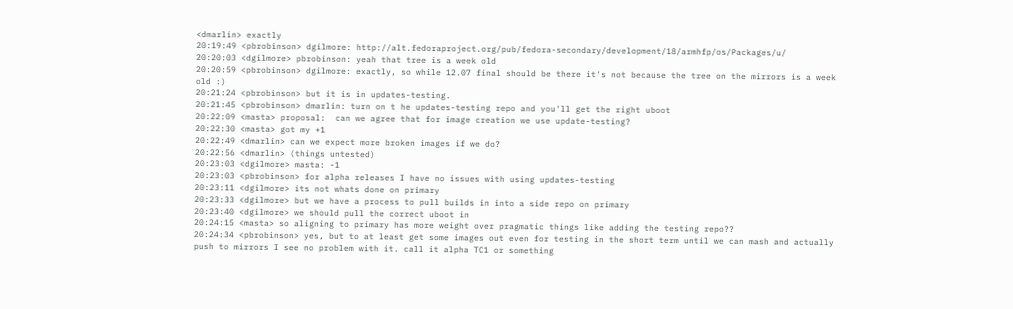<dmarlin> exactly
20:19:49 <pbrobinson> dgilmore: http://alt.fedoraproject.org/pub/fedora-secondary/development/18/armhfp/os/Packages/u/
20:20:03 <dgilmore> pbrobinson: yeah that tree is a week old
20:20:59 <pbrobinson> dgilmore: exactly, so while 12.07 final should be there it's not because the tree on the mirrors is a week old :)
20:21:24 <pbrobinson> but it is in updates-testing.
20:21:45 <pbrobinson> dmarlin: turn on t he updates-testing repo and you'll get the right uboot
20:22:09 <masta> proposal:  can we agree that for image creation we use update-testing?
20:22:30 <masta> got my +1
20:22:49 <dmarlin> can we expect more broken images if we do?
20:22:56 <dmarlin> (things untested)
20:23:03 <dgilmore> masta: -1
20:23:03 <pbrobinson> for alpha releases I have no issues with using updates-testing
20:23:11 <dgilmore> its not whats done on primary
20:23:33 <dgilmore> but we have a process to pull builds in into a side repo on primary
20:23:40 <dgilmore> we should pull the correct uboot in
20:24:15 <masta> so aligning to primary has more weight over pragmatic things like adding the testing repo??
20:24:34 <pbrobinson> yes, but to at least get some images out even for testing in the short term until we can mash and actually push to mirrors I see no problem with it. call it alpha TC1 or something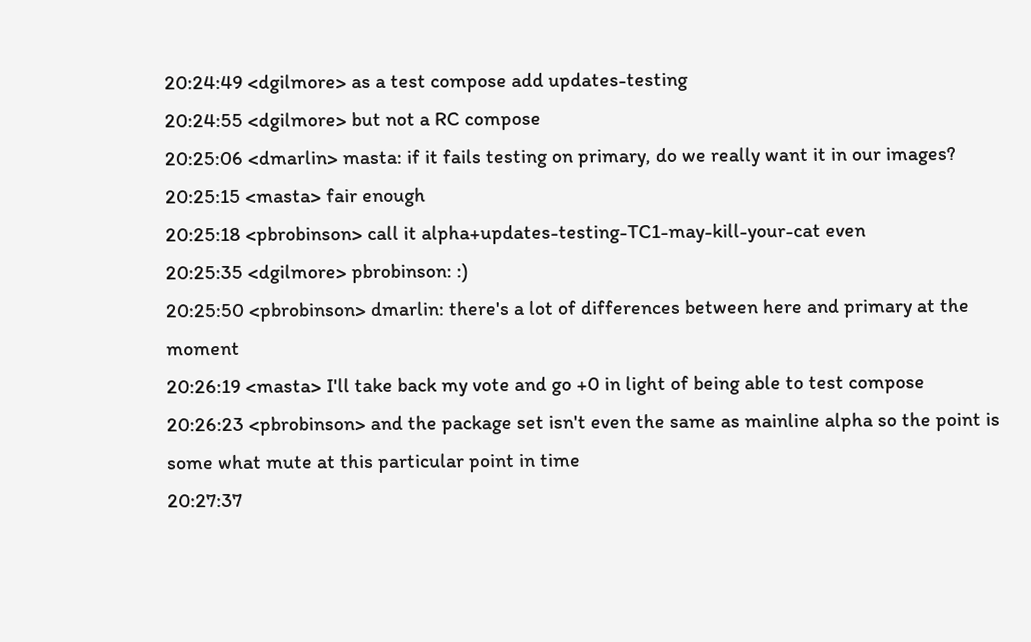20:24:49 <dgilmore> as a test compose add updates-testing
20:24:55 <dgilmore> but not a RC compose
20:25:06 <dmarlin> masta: if it fails testing on primary, do we really want it in our images?
20:25:15 <masta> fair enough
20:25:18 <pbrobinson> call it alpha+updates-testing-TC1-may-kill-your-cat even
20:25:35 <dgilmore> pbrobinson: :)
20:25:50 <pbrobinson> dmarlin: there's a lot of differences between here and primary at the moment
20:26:19 <masta> I'll take back my vote and go +0 in light of being able to test compose
20:26:23 <pbrobinson> and the package set isn't even the same as mainline alpha so the point is some what mute at this particular point in time
20:27:37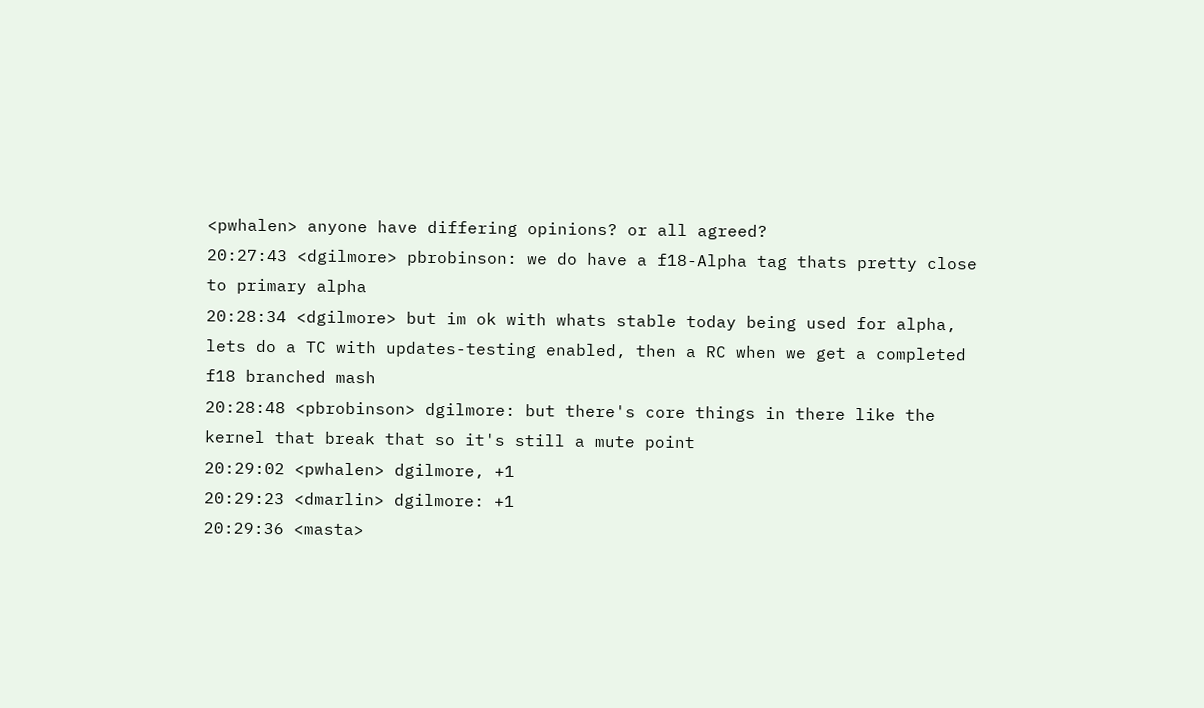<pwhalen> anyone have differing opinions? or all agreed?
20:27:43 <dgilmore> pbrobinson: we do have a f18-Alpha tag thats pretty close to primary alpha
20:28:34 <dgilmore> but im ok with whats stable today being used for alpha, lets do a TC with updates-testing enabled, then a RC when we get a completed f18 branched mash
20:28:48 <pbrobinson> dgilmore: but there's core things in there like the kernel that break that so it's still a mute point
20:29:02 <pwhalen> dgilmore, +1
20:29:23 <dmarlin> dgilmore: +1
20:29:36 <masta>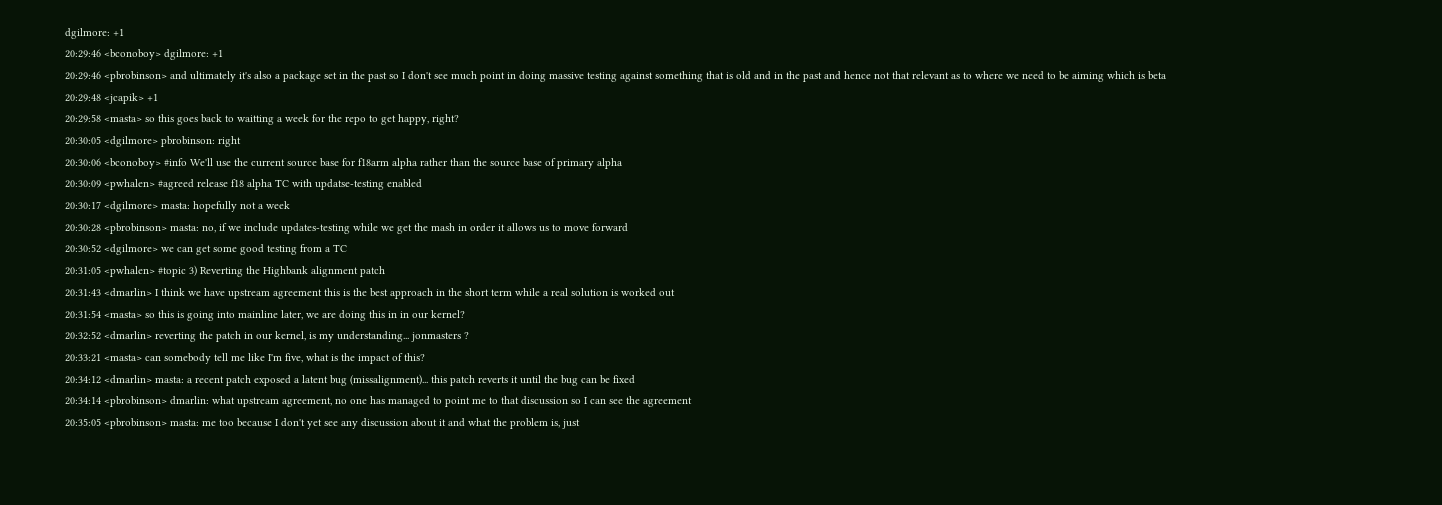dgilmore: +1
20:29:46 <bconoboy> dgilmore: +1
20:29:46 <pbrobinson> and ultimately it's also a package set in the past so I don't see much point in doing massive testing against something that is old and in the past and hence not that relevant as to where we need to be aiming which is beta
20:29:48 <jcapik> +1
20:29:58 <masta> so this goes back to waitting a week for the repo to get happy, right?
20:30:05 <dgilmore> pbrobinson: right
20:30:06 <bconoboy> #info We'll use the current source base for f18arm alpha rather than the source base of primary alpha
20:30:09 <pwhalen> #agreed release f18 alpha TC with updatse-testing enabled
20:30:17 <dgilmore> masta: hopefully not a week
20:30:28 <pbrobinson> masta: no, if we include updates-testing while we get the mash in order it allows us to move forward
20:30:52 <dgilmore> we can get some good testing from a TC
20:31:05 <pwhalen> #topic 3) Reverting the Highbank alignment patch
20:31:43 <dmarlin> I think we have upstream agreement this is the best approach in the short term while a real solution is worked out
20:31:54 <masta> so this is going into mainline later, we are doing this in in our kernel?
20:32:52 <dmarlin> reverting the patch in our kernel, is my understanding... jonmasters ?
20:33:21 <masta> can somebody tell me like I'm five, what is the impact of this?
20:34:12 <dmarlin> masta: a recent patch exposed a latent bug (missalignment)... this patch reverts it until the bug can be fixed
20:34:14 <pbrobinson> dmarlin: what upstream agreement, no one has managed to point me to that discussion so I can see the agreement
20:35:05 <pbrobinson> masta: me too because I don't yet see any discussion about it and what the problem is, just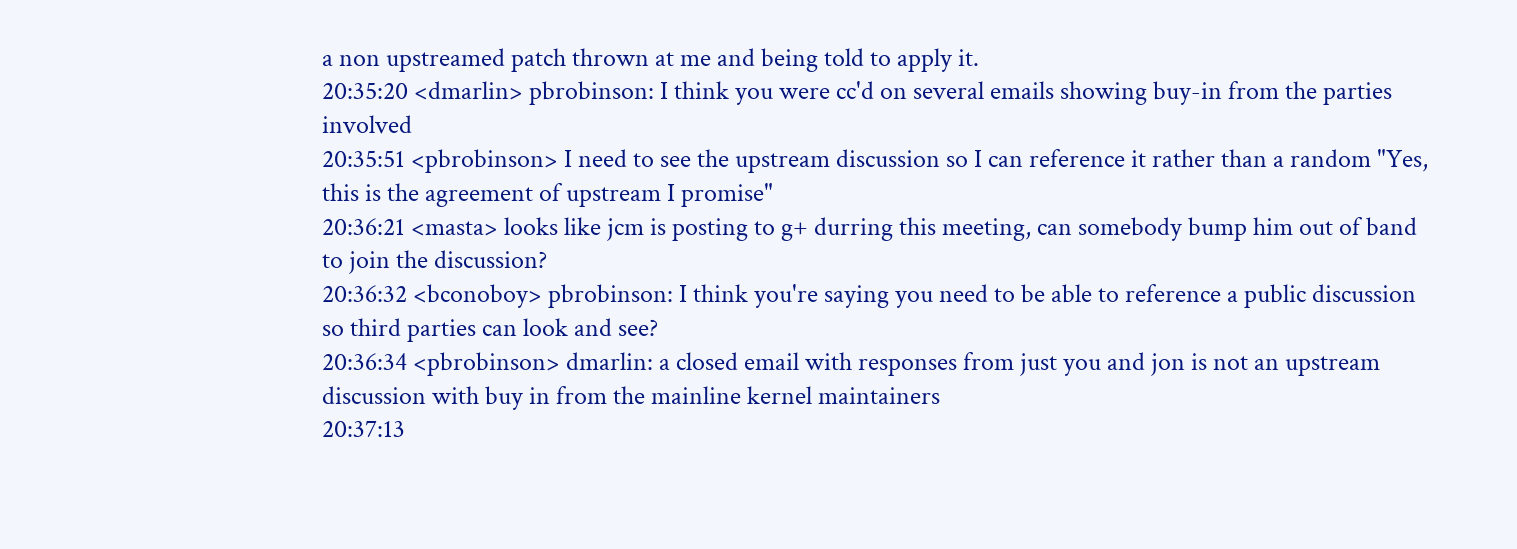a non upstreamed patch thrown at me and being told to apply it.
20:35:20 <dmarlin> pbrobinson: I think you were cc'd on several emails showing buy-in from the parties involved
20:35:51 <pbrobinson> I need to see the upstream discussion so I can reference it rather than a random "Yes, this is the agreement of upstream I promise"
20:36:21 <masta> looks like jcm is posting to g+ durring this meeting, can somebody bump him out of band to join the discussion?
20:36:32 <bconoboy> pbrobinson: I think you're saying you need to be able to reference a public discussion so third parties can look and see?
20:36:34 <pbrobinson> dmarlin: a closed email with responses from just you and jon is not an upstream discussion with buy in from the mainline kernel maintainers
20:37:13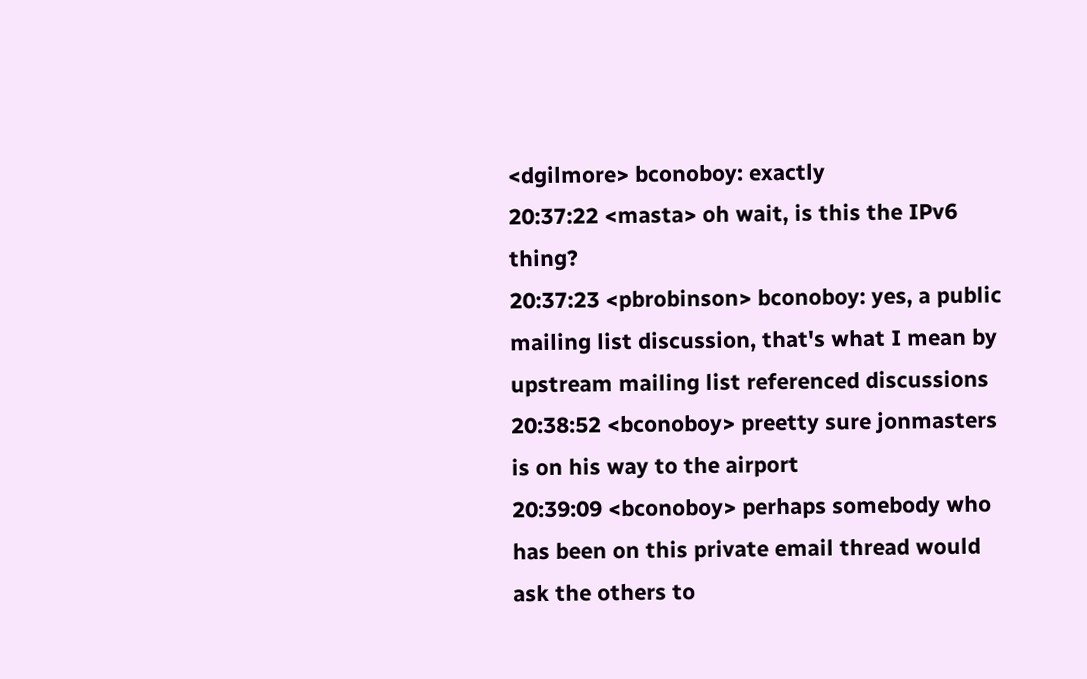<dgilmore> bconoboy: exactly
20:37:22 <masta> oh wait, is this the IPv6 thing?
20:37:23 <pbrobinson> bconoboy: yes, a public mailing list discussion, that's what I mean by upstream mailing list referenced discussions
20:38:52 <bconoboy> preetty sure jonmasters is on his way to the airport
20:39:09 <bconoboy> perhaps somebody who has been on this private email thread would ask the others to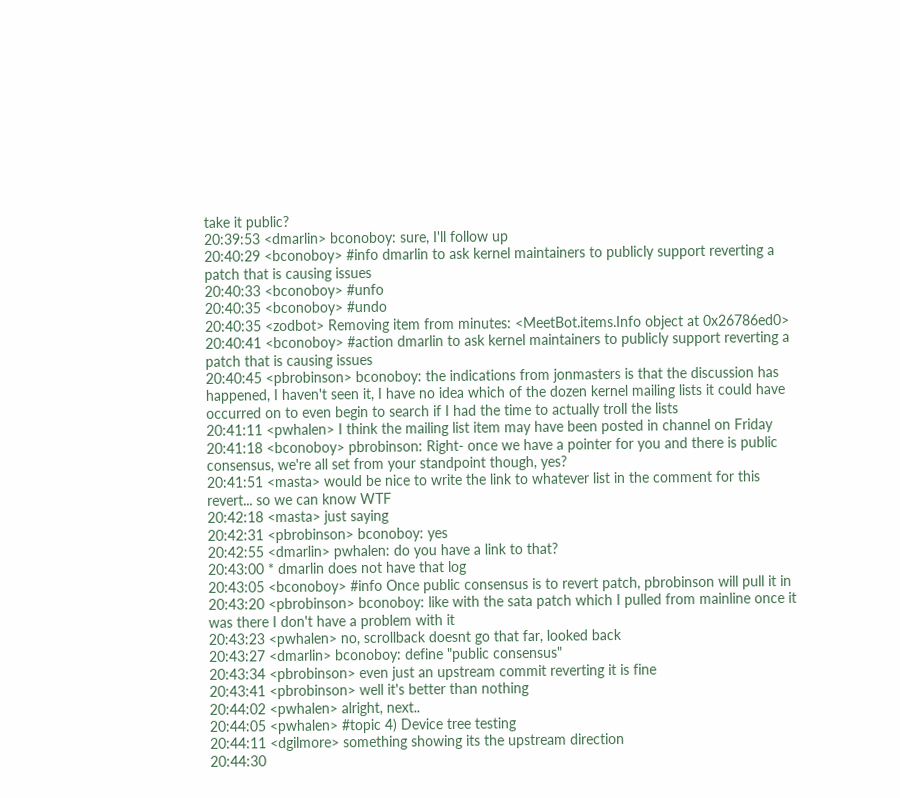take it public?
20:39:53 <dmarlin> bconoboy: sure, I'll follow up
20:40:29 <bconoboy> #info dmarlin to ask kernel maintainers to publicly support reverting a patch that is causing issues
20:40:33 <bconoboy> #unfo
20:40:35 <bconoboy> #undo
20:40:35 <zodbot> Removing item from minutes: <MeetBot.items.Info object at 0x26786ed0>
20:40:41 <bconoboy> #action dmarlin to ask kernel maintainers to publicly support reverting a patch that is causing issues
20:40:45 <pbrobinson> bconoboy: the indications from jonmasters is that the discussion has happened, I haven't seen it, I have no idea which of the dozen kernel mailing lists it could have occurred on to even begin to search if I had the time to actually troll the lists
20:41:11 <pwhalen> I think the mailing list item may have been posted in channel on Friday
20:41:18 <bconoboy> pbrobinson: Right- once we have a pointer for you and there is public consensus, we're all set from your standpoint though, yes?
20:41:51 <masta> would be nice to write the link to whatever list in the comment for this revert... so we can know WTF
20:42:18 <masta> just saying
20:42:31 <pbrobinson> bconoboy: yes
20:42:55 <dmarlin> pwhalen: do you have a link to that?
20:43:00 * dmarlin does not have that log
20:43:05 <bconoboy> #info Once public consensus is to revert patch, pbrobinson will pull it in
20:43:20 <pbrobinson> bconoboy: like with the sata patch which I pulled from mainline once it was there I don't have a problem with it
20:43:23 <pwhalen> no, scrollback doesnt go that far, looked back
20:43:27 <dmarlin> bconoboy: define "public consensus"
20:43:34 <pbrobinson> even just an upstream commit reverting it is fine
20:43:41 <pbrobinson> well it's better than nothing
20:44:02 <pwhalen> alright, next..
20:44:05 <pwhalen> #topic 4) Device tree testing
20:44:11 <dgilmore> something showing its the upstream direction
20:44:30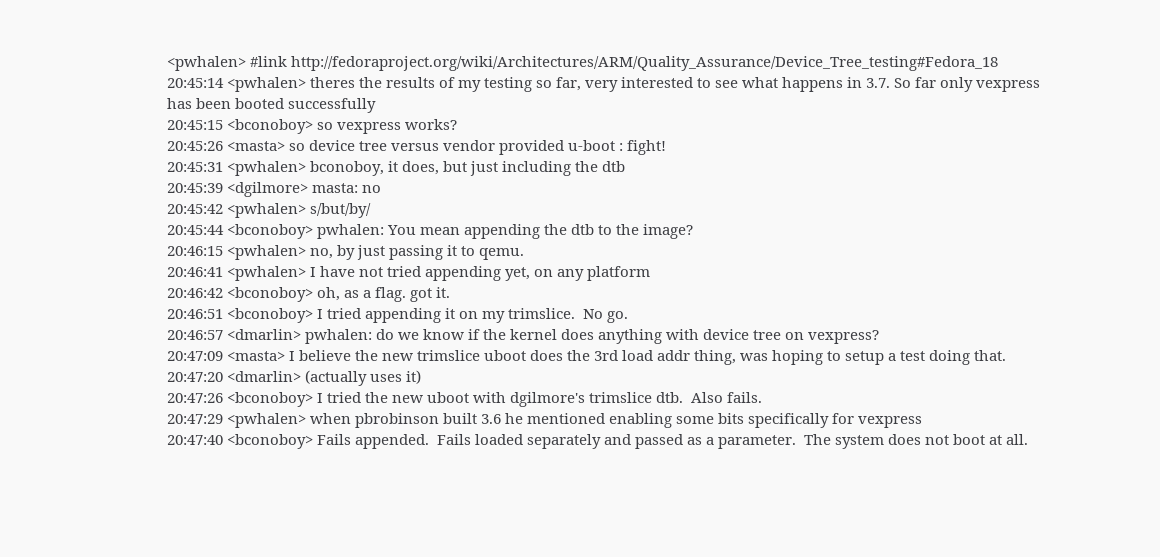<pwhalen> #link http://fedoraproject.org/wiki/Architectures/ARM/Quality_Assurance/Device_Tree_testing#Fedora_18
20:45:14 <pwhalen> theres the results of my testing so far, very interested to see what happens in 3.7. So far only vexpress has been booted successfully
20:45:15 <bconoboy> so vexpress works?
20:45:26 <masta> so device tree versus vendor provided u-boot : fight!
20:45:31 <pwhalen> bconoboy, it does, but just including the dtb
20:45:39 <dgilmore> masta: no
20:45:42 <pwhalen> s/but/by/
20:45:44 <bconoboy> pwhalen: You mean appending the dtb to the image?
20:46:15 <pwhalen> no, by just passing it to qemu.
20:46:41 <pwhalen> I have not tried appending yet, on any platform
20:46:42 <bconoboy> oh, as a flag. got it.
20:46:51 <bconoboy> I tried appending it on my trimslice.  No go.
20:46:57 <dmarlin> pwhalen: do we know if the kernel does anything with device tree on vexpress?
20:47:09 <masta> I believe the new trimslice uboot does the 3rd load addr thing, was hoping to setup a test doing that.
20:47:20 <dmarlin> (actually uses it)
20:47:26 <bconoboy> I tried the new uboot with dgilmore's trimslice dtb.  Also fails.
20:47:29 <pwhalen> when pbrobinson built 3.6 he mentioned enabling some bits specifically for vexpress
20:47:40 <bconoboy> Fails appended.  Fails loaded separately and passed as a parameter.  The system does not boot at all.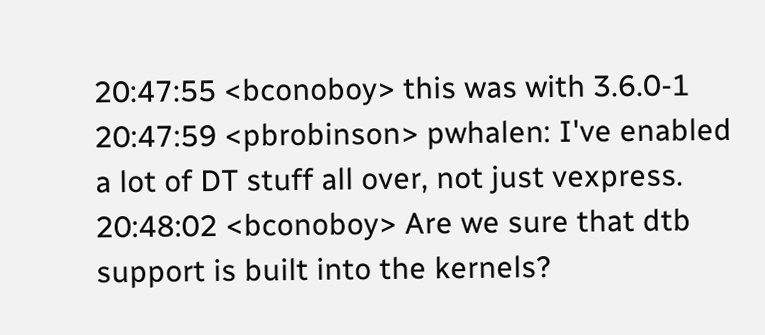20:47:55 <bconoboy> this was with 3.6.0-1
20:47:59 <pbrobinson> pwhalen: I've enabled a lot of DT stuff all over, not just vexpress.
20:48:02 <bconoboy> Are we sure that dtb support is built into the kernels?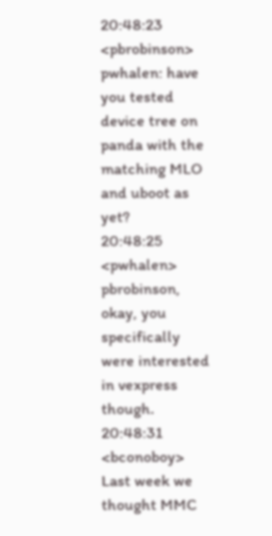20:48:23 <pbrobinson> pwhalen: have you tested device tree on panda with the matching MLO and uboot as yet?
20:48:25 <pwhalen> pbrobinson, okay, you specifically were interested in vexpress though.
20:48:31 <bconoboy> Last week we thought MMC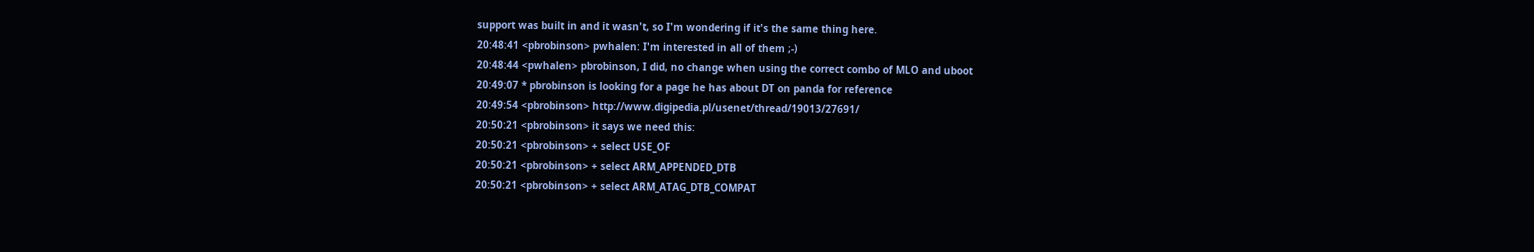support was built in and it wasn't, so I'm wondering if it's the same thing here.
20:48:41 <pbrobinson> pwhalen: I'm interested in all of them ;-)
20:48:44 <pwhalen> pbrobinson, I did, no change when using the correct combo of MLO and uboot
20:49:07 * pbrobinson is looking for a page he has about DT on panda for reference
20:49:54 <pbrobinson> http://www.digipedia.pl/usenet/thread/19013/27691/
20:50:21 <pbrobinson> it says we need this:
20:50:21 <pbrobinson> + select USE_OF
20:50:21 <pbrobinson> + select ARM_APPENDED_DTB
20:50:21 <pbrobinson> + select ARM_ATAG_DTB_COMPAT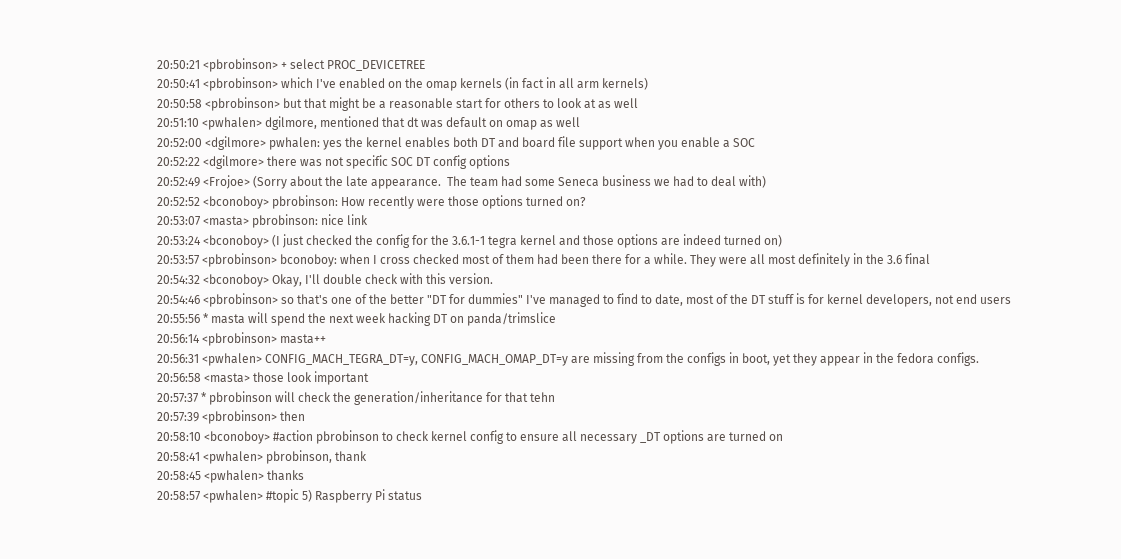20:50:21 <pbrobinson> + select PROC_DEVICETREE
20:50:41 <pbrobinson> which I've enabled on the omap kernels (in fact in all arm kernels)
20:50:58 <pbrobinson> but that might be a reasonable start for others to look at as well
20:51:10 <pwhalen> dgilmore, mentioned that dt was default on omap as well
20:52:00 <dgilmore> pwhalen: yes the kernel enables both DT and board file support when you enable a SOC
20:52:22 <dgilmore> there was not specific SOC DT config options
20:52:49 <Frojoe> (Sorry about the late appearance.  The team had some Seneca business we had to deal with)
20:52:52 <bconoboy> pbrobinson: How recently were those options turned on?
20:53:07 <masta> pbrobinson: nice link
20:53:24 <bconoboy> (I just checked the config for the 3.6.1-1 tegra kernel and those options are indeed turned on)
20:53:57 <pbrobinson> bconoboy: when I cross checked most of them had been there for a while. They were all most definitely in the 3.6 final
20:54:32 <bconoboy> Okay, I'll double check with this version.
20:54:46 <pbrobinson> so that's one of the better "DT for dummies" I've managed to find to date, most of the DT stuff is for kernel developers, not end users
20:55:56 * masta will spend the next week hacking DT on panda/trimslice
20:56:14 <pbrobinson> masta++
20:56:31 <pwhalen> CONFIG_MACH_TEGRA_DT=y, CONFIG_MACH_OMAP_DT=y are missing from the configs in boot, yet they appear in the fedora configs.
20:56:58 <masta> those look important
20:57:37 * pbrobinson will check the generation/inheritance for that tehn
20:57:39 <pbrobinson> then
20:58:10 <bconoboy> #action pbrobinson to check kernel config to ensure all necessary _DT options are turned on
20:58:41 <pwhalen> pbrobinson, thank
20:58:45 <pwhalen> thanks
20:58:57 <pwhalen> #topic 5) Raspberry Pi status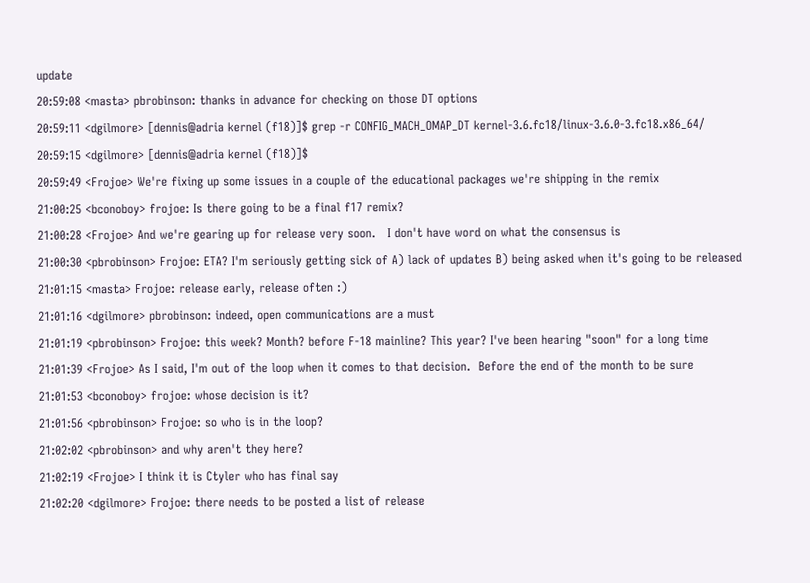update
20:59:08 <masta> pbrobinson: thanks in advance for checking on those DT options
20:59:11 <dgilmore> [dennis@adria kernel (f18)]$ grep -r CONFIG_MACH_OMAP_DT kernel-3.6.fc18/linux-3.6.0-3.fc18.x86_64/
20:59:15 <dgilmore> [dennis@adria kernel (f18)]$
20:59:49 <Frojoe> We're fixing up some issues in a couple of the educational packages we're shipping in the remix
21:00:25 <bconoboy> frojoe: Is there going to be a final f17 remix?
21:00:28 <Frojoe> And we're gearing up for release very soon.   I don't have word on what the consensus is
21:00:30 <pbrobinson> Frojoe: ETA? I'm seriously getting sick of A) lack of updates B) being asked when it's going to be released
21:01:15 <masta> Frojoe: release early, release often :)
21:01:16 <dgilmore> pbrobinson: indeed, open communications are a must
21:01:19 <pbrobinson> Frojoe: this week? Month? before F-18 mainline? This year? I've been hearing "soon" for a long time
21:01:39 <Frojoe> As I said, I'm out of the loop when it comes to that decision.  Before the end of the month to be sure
21:01:53 <bconoboy> frojoe: whose decision is it?
21:01:56 <pbrobinson> Frojoe: so who is in the loop?
21:02:02 <pbrobinson> and why aren't they here?
21:02:19 <Frojoe> I think it is Ctyler who has final say
21:02:20 <dgilmore> Frojoe: there needs to be posted a list of release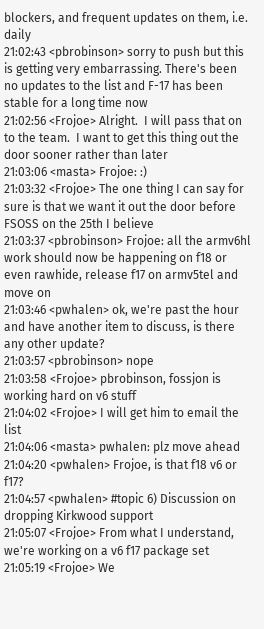blockers, and frequent updates on them, i.e. daily
21:02:43 <pbrobinson> sorry to push but this is getting very embarrassing. There's been no updates to the list and F-17 has been stable for a long time now
21:02:56 <Frojoe> Alright.  I will pass that on to the team.  I want to get this thing out the door sooner rather than later
21:03:06 <masta> Frojoe: :)
21:03:32 <Frojoe> The one thing I can say for sure is that we want it out the door before FSOSS on the 25th I believe
21:03:37 <pbrobinson> Frojoe: all the armv6hl work should now be happening on f18 or even rawhide, release f17 on armv5tel and move on
21:03:46 <pwhalen> ok, we're past the hour and have another item to discuss, is there any other update?
21:03:57 <pbrobinson> nope
21:03:58 <Frojoe> pbrobinson, fossjon is working hard on v6 stuff
21:04:02 <Frojoe> I will get him to email the list
21:04:06 <masta> pwhalen: plz move ahead
21:04:20 <pwhalen> Frojoe, is that f18 v6 or f17?
21:04:57 <pwhalen> #topic 6) Discussion on dropping Kirkwood support
21:05:07 <Frojoe> From what I understand, we're working on a v6 f17 package set
21:05:19 <Frojoe> We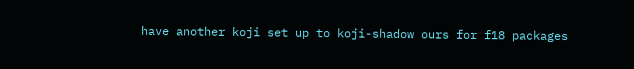have another koji set up to koji-shadow ours for f18 packages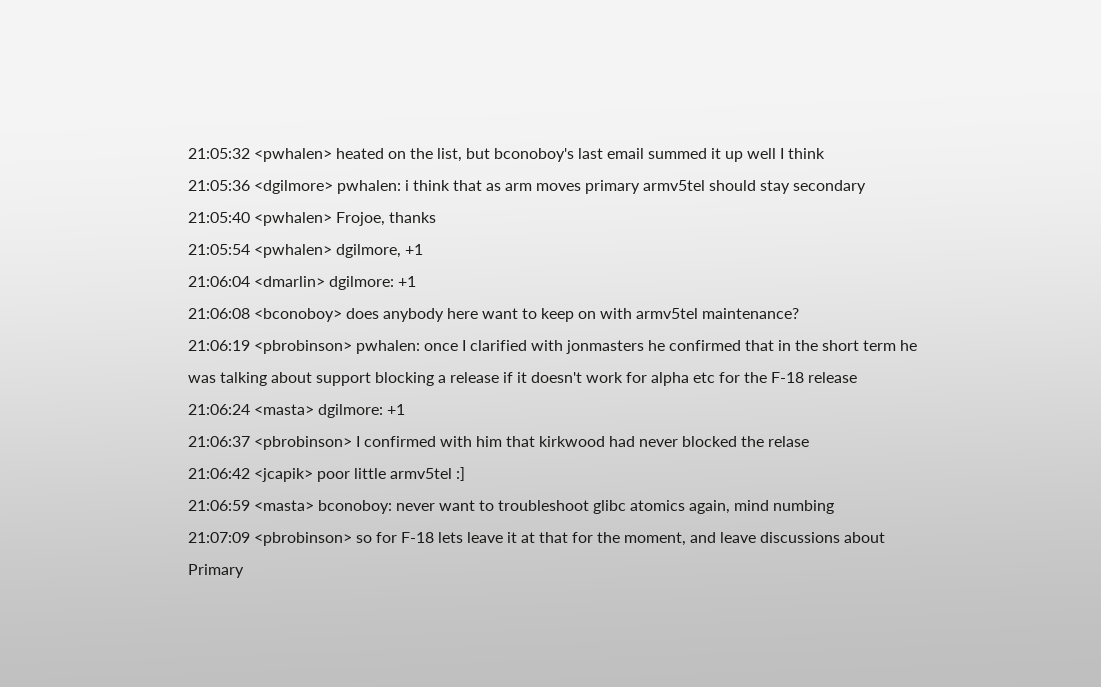21:05:32 <pwhalen> heated on the list, but bconoboy's last email summed it up well I think
21:05:36 <dgilmore> pwhalen: i think that as arm moves primary armv5tel should stay secondary
21:05:40 <pwhalen> Frojoe, thanks
21:05:54 <pwhalen> dgilmore, +1
21:06:04 <dmarlin> dgilmore: +1
21:06:08 <bconoboy> does anybody here want to keep on with armv5tel maintenance?
21:06:19 <pbrobinson> pwhalen: once I clarified with jonmasters he confirmed that in the short term he was talking about support blocking a release if it doesn't work for alpha etc for the F-18 release
21:06:24 <masta> dgilmore: +1
21:06:37 <pbrobinson> I confirmed with him that kirkwood had never blocked the relase
21:06:42 <jcapik> poor little armv5tel :]
21:06:59 <masta> bconoboy: never want to troubleshoot glibc atomics again, mind numbing
21:07:09 <pbrobinson> so for F-18 lets leave it at that for the moment, and leave discussions about Primary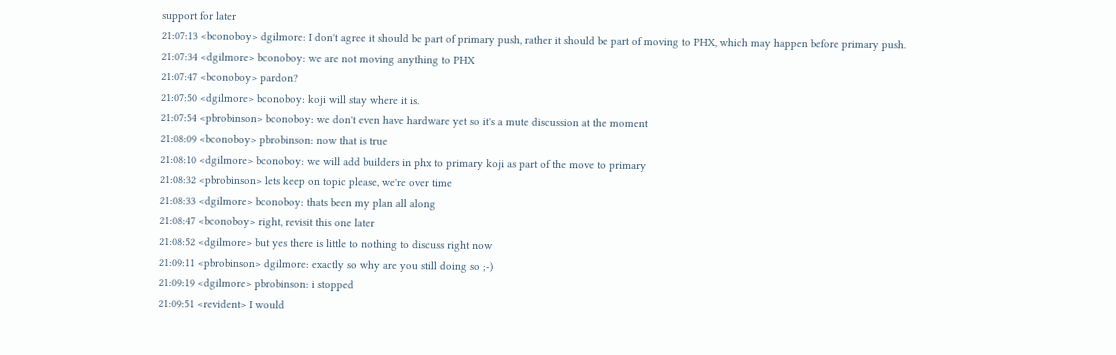support for later
21:07:13 <bconoboy> dgilmore: I don't agree it should be part of primary push, rather it should be part of moving to PHX, which may happen before primary push.
21:07:34 <dgilmore> bconoboy: we are not moving anything to PHX
21:07:47 <bconoboy> pardon?
21:07:50 <dgilmore> bconoboy: koji will stay where it is.
21:07:54 <pbrobinson> bconoboy: we don't even have hardware yet so it's a mute discussion at the moment
21:08:09 <bconoboy> pbrobinson: now that is true
21:08:10 <dgilmore> bconoboy: we will add builders in phx to primary koji as part of the move to primary
21:08:32 <pbrobinson> lets keep on topic please, we're over time
21:08:33 <dgilmore> bconoboy: thats been my plan all along
21:08:47 <bconoboy> right, revisit this one later
21:08:52 <dgilmore> but yes there is little to nothing to discuss right now
21:09:11 <pbrobinson> dgilmore: exactly so why are you still doing so ;-)
21:09:19 <dgilmore> pbrobinson: i stopped
21:09:51 <revident> I would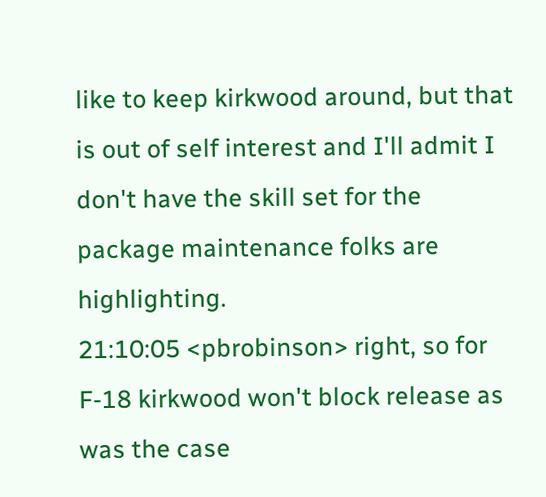like to keep kirkwood around, but that is out of self interest and I'll admit I don't have the skill set for the package maintenance folks are highlighting.
21:10:05 <pbrobinson> right, so for F-18 kirkwood won't block release as was the case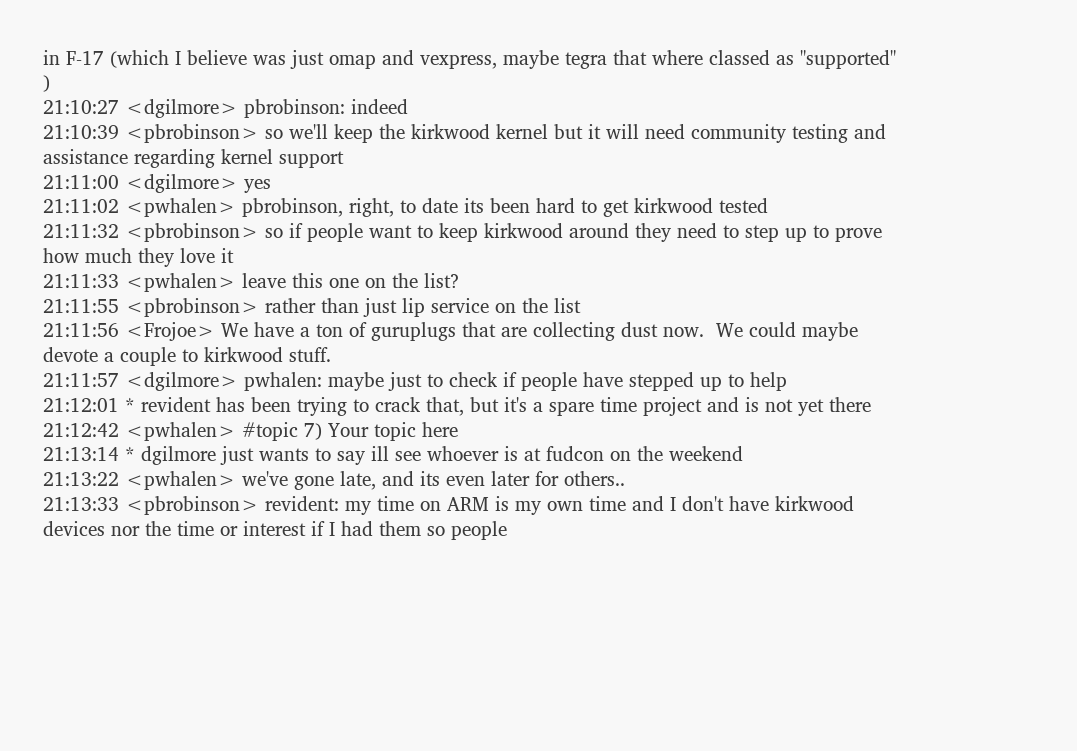in F-17 (which I believe was just omap and vexpress, maybe tegra that where classed as "supported" )
21:10:27 <dgilmore> pbrobinson: indeed
21:10:39 <pbrobinson> so we'll keep the kirkwood kernel but it will need community testing and assistance regarding kernel support
21:11:00 <dgilmore> yes
21:11:02 <pwhalen> pbrobinson, right, to date its been hard to get kirkwood tested
21:11:32 <pbrobinson> so if people want to keep kirkwood around they need to step up to prove how much they love it
21:11:33 <pwhalen> leave this one on the list?
21:11:55 <pbrobinson> rather than just lip service on the list
21:11:56 <Frojoe> We have a ton of guruplugs that are collecting dust now.  We could maybe devote a couple to kirkwood stuff.
21:11:57 <dgilmore> pwhalen: maybe just to check if people have stepped up to help
21:12:01 * revident has been trying to crack that, but it's a spare time project and is not yet there
21:12:42 <pwhalen> #topic 7) Your topic here
21:13:14 * dgilmore just wants to say ill see whoever is at fudcon on the weekend
21:13:22 <pwhalen> we've gone late, and its even later for others..
21:13:33 <pbrobinson> revident: my time on ARM is my own time and I don't have kirkwood devices nor the time or interest if I had them so people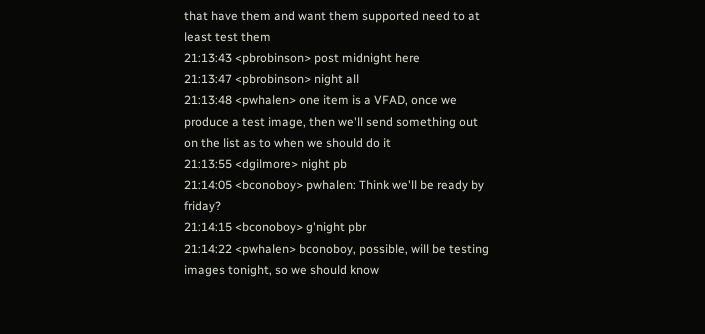that have them and want them supported need to at least test them
21:13:43 <pbrobinson> post midnight here
21:13:47 <pbrobinson> night all
21:13:48 <pwhalen> one item is a VFAD, once we produce a test image, then we'll send something out on the list as to when we should do it
21:13:55 <dgilmore> night pb
21:14:05 <bconoboy> pwhalen: Think we'll be ready by friday?
21:14:15 <bconoboy> g'night pbr
21:14:22 <pwhalen> bconoboy, possible, will be testing images tonight, so we should know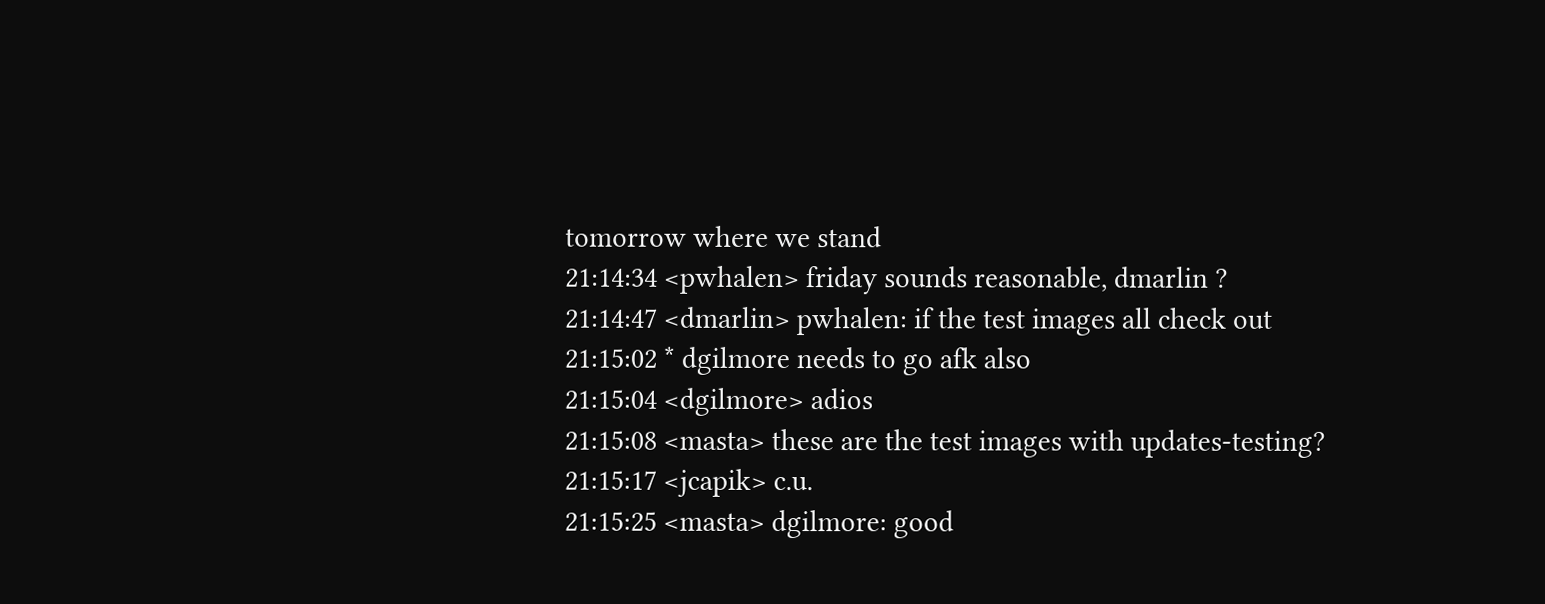tomorrow where we stand
21:14:34 <pwhalen> friday sounds reasonable, dmarlin ?
21:14:47 <dmarlin> pwhalen: if the test images all check out
21:15:02 * dgilmore needs to go afk also
21:15:04 <dgilmore> adios
21:15:08 <masta> these are the test images with updates-testing?
21:15:17 <jcapik> c.u.
21:15:25 <masta> dgilmore: good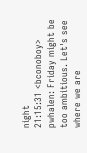night
21:15:31 <bconoboy> pwhalen: Friday might be too ambitious. Let's see where we are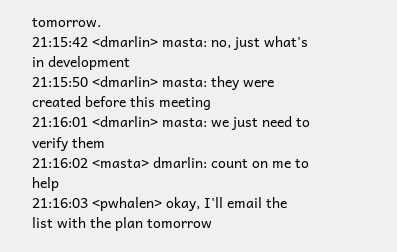tomorrow.
21:15:42 <dmarlin> masta: no, just what's in development
21:15:50 <dmarlin> masta: they were created before this meeting
21:16:01 <dmarlin> masta: we just need to verify them
21:16:02 <masta> dmarlin: count on me to help
21:16:03 <pwhalen> okay, I'll email the list with the plan tomorrow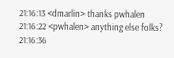21:16:13 <dmarlin> thanks pwhalen
21:16:22 <pwhalen> anything else folks?
21:16:36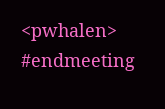<pwhalen> #endmeeting